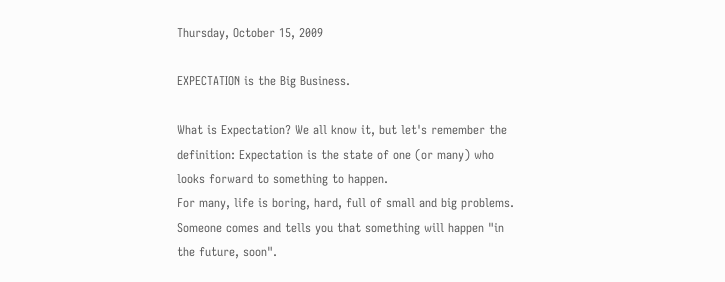Thursday, October 15, 2009

EXPECTATION is the Big Business.

What is Expectation? We all know it, but let's remember the definition: Expectation is the state of one (or many) who looks forward to something to happen.
For many, life is boring, hard, full of small and big problems. Someone comes and tells you that something will happen "in the future, soon".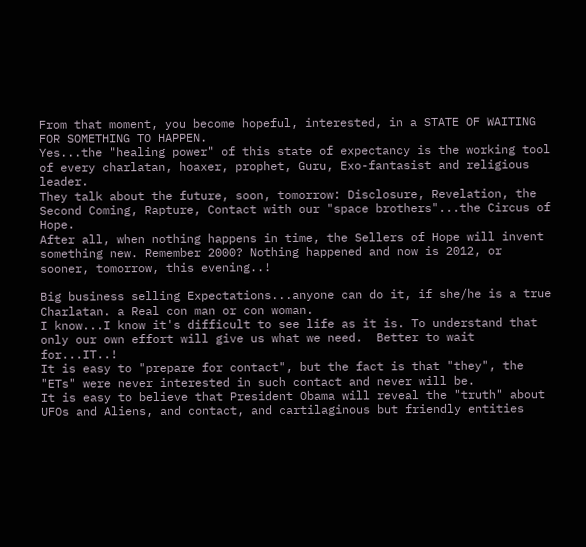From that moment, you become hopeful, interested, in a STATE OF WAITING FOR SOMETHING TO HAPPEN.
Yes...the "healing power" of this state of expectancy is the working tool of every charlatan, hoaxer, prophet, Guru, Exo-fantasist and religious leader.
They talk about the future, soon, tomorrow: Disclosure, Revelation, the Second Coming, Rapture, Contact with our "space brothers"...the Circus of Hope.
After all, when nothing happens in time, the Sellers of Hope will invent something new. Remember 2000? Nothing happened and now is 2012, or sooner, tomorrow, this evening..!

Big business selling Expectations...anyone can do it, if she/he is a true Charlatan. a Real con man or con woman.
I know...I know it's difficult to see life as it is. To understand that only our own effort will give us what we need.  Better to wait for...IT..!
It is easy to "prepare for contact", but the fact is that "they", the "ETs" were never interested in such contact and never will be.
It is easy to believe that President Obama will reveal the "truth" about UFOs and Aliens, and contact, and cartilaginous but friendly entities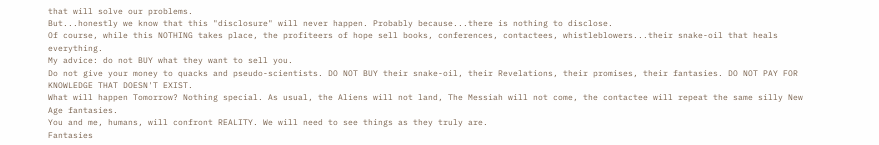that will solve our problems.
But...honestly we know that this "disclosure" will never happen. Probably because...there is nothing to disclose.
Of course, while this NOTHING takes place, the profiteers of hope sell books, conferences, contactees, whistleblowers...their snake-oil that heals everything.
My advice: do not BUY what they want to sell you.
Do not give your money to quacks and pseudo-scientists. DO NOT BUY their snake-oil, their Revelations, their promises, their fantasies. DO NOT PAY FOR KNOWLEDGE THAT DOESN'T EXIST.
What will happen Tomorrow? Nothing special. As usual, the Aliens will not land, The Messiah will not come, the contactee will repeat the same silly New Age fantasies.
You and me, humans, will confront REALITY. We will need to see things as they truly are.
Fantasies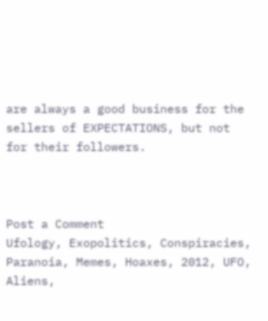are always a good business for the sellers of EXPECTATIONS, but not for their followers.



Post a Comment
Ufology, Exopolitics, Conspiracies, Paranoia, Memes, Hoaxes, 2012, UFO, Aliens,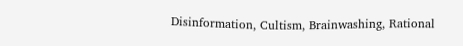Disinformation, Cultism, Brainwashing, Rational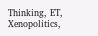Thinking, ET, Xenopolitics,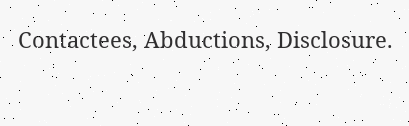Contactees, Abductions, Disclosure.